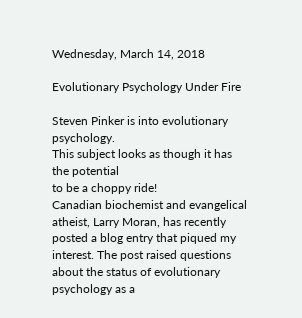Wednesday, March 14, 2018

Evolutionary Psychology Under Fire

Steven Pinker is into evolutionary psychology.
This subject looks as though it has the potential
to be a choppy ride!
Canadian biochemist and evangelical atheist, Larry Moran, has recently posted a blog entry that piqued my interest. The post raised questions about the status of evolutionary psychology as a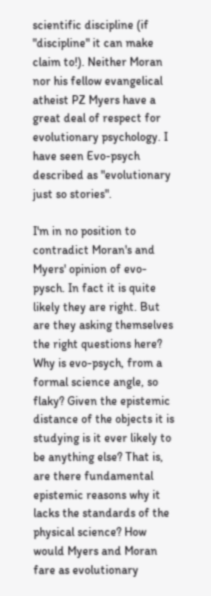scientific discipline (if "discipline" it can make claim to!). Neither Moran nor his fellow evangelical atheist PZ Myers have a great deal of respect for evolutionary psychology. I have seen Evo-psych described as "evolutionary just so stories".

I'm in no position to contradict Moran's and Myers' opinion of evo-pysch. In fact it is quite likely they are right. But are they asking themselves the right questions here? Why is evo-psych, from a formal science angle, so flaky? Given the epistemic distance of the objects it is studying is it ever likely to be anything else? That is, are there fundamental epistemic reasons why it lacks the standards of the physical science? How would Myers and Moran fare as evolutionary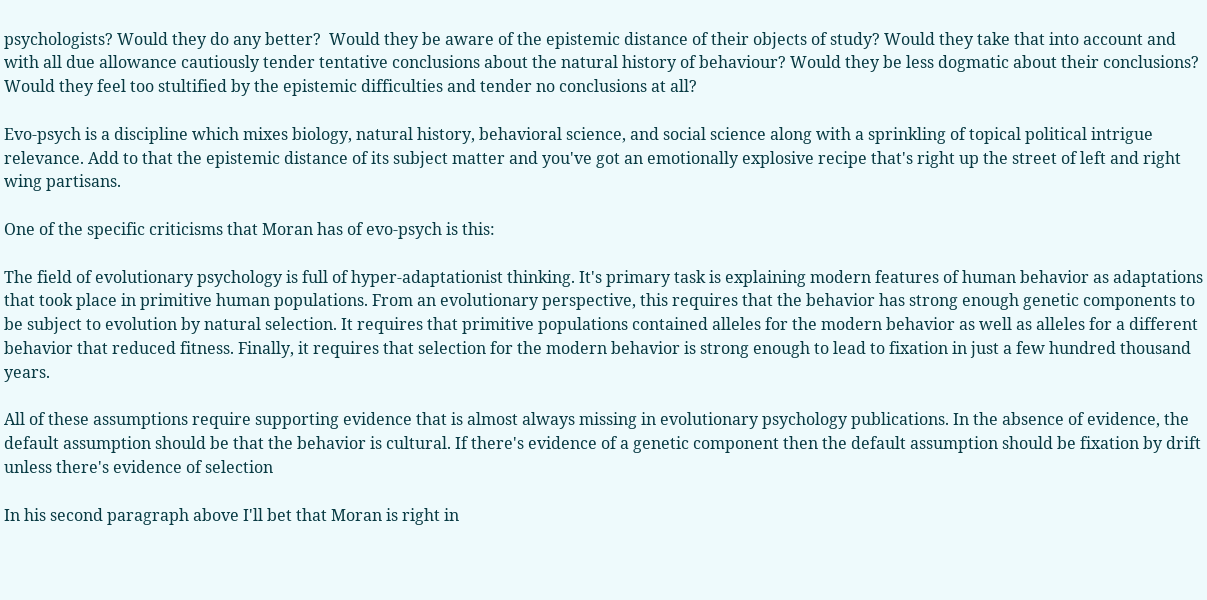psychologists? Would they do any better?  Would they be aware of the epistemic distance of their objects of study? Would they take that into account and with all due allowance cautiously tender tentative conclusions about the natural history of behaviour? Would they be less dogmatic about their conclusions? Would they feel too stultified by the epistemic difficulties and tender no conclusions at all?

Evo-psych is a discipline which mixes biology, natural history, behavioral science, and social science along with a sprinkling of topical political intrigue relevance. Add to that the epistemic distance of its subject matter and you've got an emotionally explosive recipe that's right up the street of left and right wing partisans.

One of the specific criticisms that Moran has of evo-psych is this:

The field of evolutionary psychology is full of hyper-adaptationist thinking. It's primary task is explaining modern features of human behavior as adaptations that took place in primitive human populations. From an evolutionary perspective, this requires that the behavior has strong enough genetic components to be subject to evolution by natural selection. It requires that primitive populations contained alleles for the modern behavior as well as alleles for a different behavior that reduced fitness. Finally, it requires that selection for the modern behavior is strong enough to lead to fixation in just a few hundred thousand years.

All of these assumptions require supporting evidence that is almost always missing in evolutionary psychology publications. In the absence of evidence, the default assumption should be that the behavior is cultural. If there's evidence of a genetic component then the default assumption should be fixation by drift unless there's evidence of selection

In his second paragraph above I'll bet that Moran is right in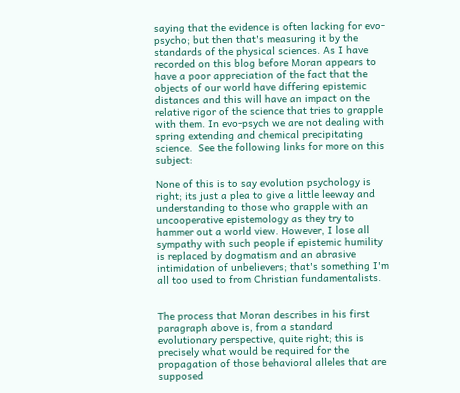saying that the evidence is often lacking for evo-psycho; but then that's measuring it by the standards of the physical sciences. As I have recorded on this blog before Moran appears to have a poor appreciation of the fact that the objects of our world have differing epistemic distances and this will have an impact on the relative rigor of the science that tries to grapple with them. In evo-psych we are not dealing with spring extending and chemical precipitating science.  See the following links for more on this subject:

None of this is to say evolution psychology is right; its just a plea to give a little leeway and understanding to those who grapple with an uncooperative epistemology as they try to hammer out a world view. However, I lose all sympathy with such people if epistemic humility is replaced by dogmatism and an abrasive intimidation of unbelievers; that's something I'm all too used to from Christian fundamentalists.


The process that Moran describes in his first paragraph above is, from a standard evolutionary perspective, quite right; this is precisely what would be required for the propagation of those behavioral alleles that are supposed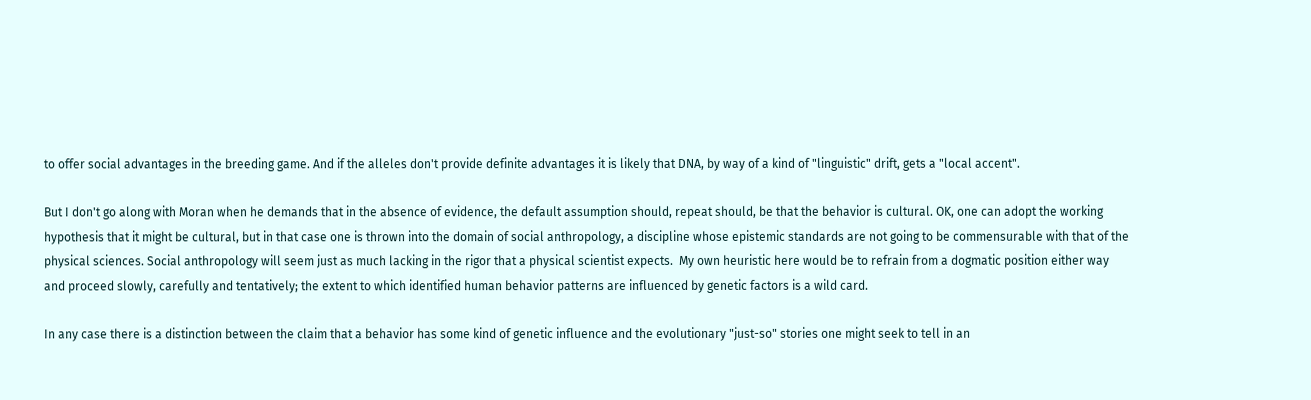to offer social advantages in the breeding game. And if the alleles don't provide definite advantages it is likely that DNA, by way of a kind of "linguistic" drift, gets a "local accent".

But I don't go along with Moran when he demands that in the absence of evidence, the default assumption should, repeat should, be that the behavior is cultural. OK, one can adopt the working hypothesis that it might be cultural, but in that case one is thrown into the domain of social anthropology, a discipline whose epistemic standards are not going to be commensurable with that of the physical sciences. Social anthropology will seem just as much lacking in the rigor that a physical scientist expects.  My own heuristic here would be to refrain from a dogmatic position either way and proceed slowly, carefully and tentatively; the extent to which identified human behavior patterns are influenced by genetic factors is a wild card.

In any case there is a distinction between the claim that a behavior has some kind of genetic influence and the evolutionary "just-so" stories one might seek to tell in an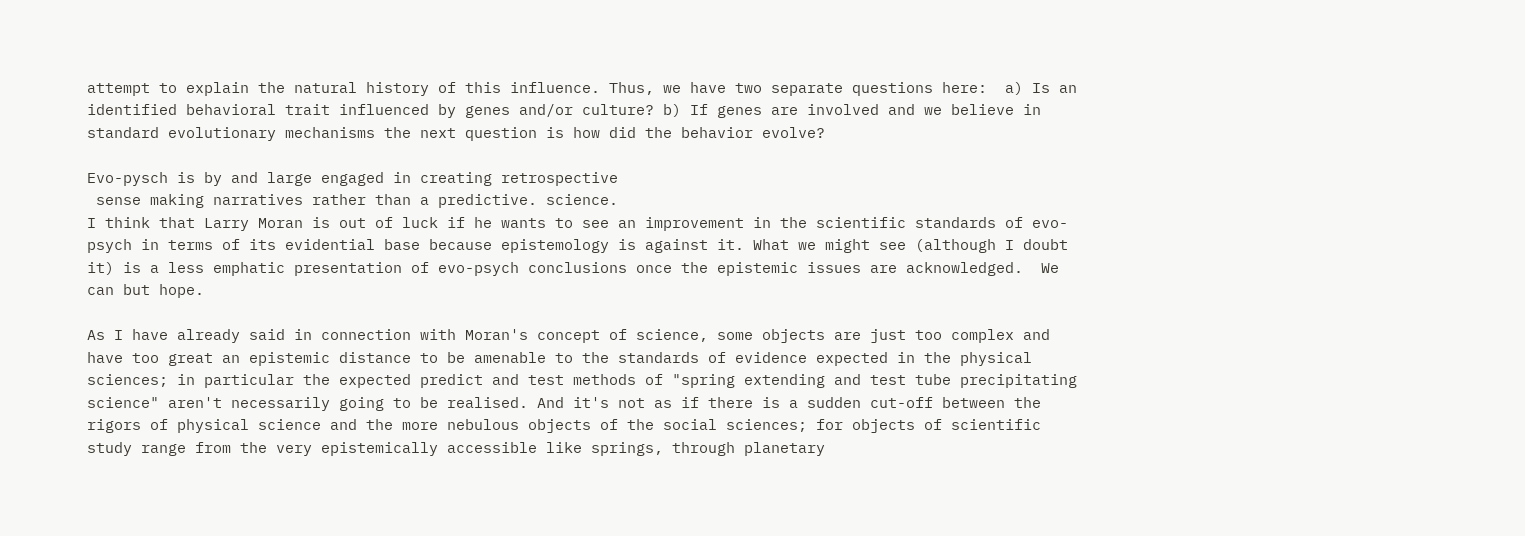attempt to explain the natural history of this influence. Thus, we have two separate questions here:  a) Is an identified behavioral trait influenced by genes and/or culture? b) If genes are involved and we believe in standard evolutionary mechanisms the next question is how did the behavior evolve?

Evo-pysch is by and large engaged in creating retrospective
 sense making narratives rather than a predictive. science.
I think that Larry Moran is out of luck if he wants to see an improvement in the scientific standards of evo-psych in terms of its evidential base because epistemology is against it. What we might see (although I doubt it) is a less emphatic presentation of evo-psych conclusions once the epistemic issues are acknowledged.  We can but hope.

As I have already said in connection with Moran's concept of science, some objects are just too complex and have too great an epistemic distance to be amenable to the standards of evidence expected in the physical sciences; in particular the expected predict and test methods of "spring extending and test tube precipitating science" aren't necessarily going to be realised. And it's not as if there is a sudden cut-off between the rigors of physical science and the more nebulous objects of the social sciences; for objects of scientific study range from the very epistemically accessible like springs, through planetary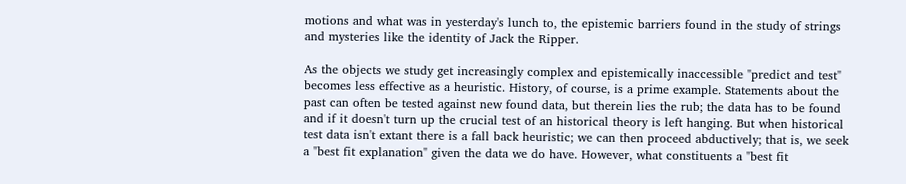motions and what was in yesterday's lunch to, the epistemic barriers found in the study of strings and mysteries like the identity of Jack the Ripper.

As the objects we study get increasingly complex and epistemically inaccessible "predict and test" becomes less effective as a heuristic. History, of course, is a prime example. Statements about the past can often be tested against new found data, but therein lies the rub; the data has to be found and if it doesn't turn up the crucial test of an historical theory is left hanging. But when historical test data isn't extant there is a fall back heuristic; we can then proceed abductively; that is, we seek  a "best fit explanation" given the data we do have. However, what constituents a "best fit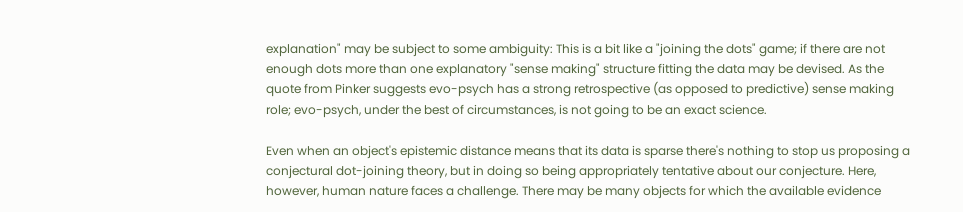explanation" may be subject to some ambiguity: This is a bit like a "joining the dots" game; if there are not enough dots more than one explanatory "sense making" structure fitting the data may be devised. As the quote from Pinker suggests evo-psych has a strong retrospective (as opposed to predictive) sense making role; evo-psych, under the best of circumstances, is not going to be an exact science.

Even when an object's epistemic distance means that its data is sparse there's nothing to stop us proposing a conjectural dot-joining theory, but in doing so being appropriately tentative about our conjecture. Here, however, human nature faces a challenge. There may be many objects for which the available evidence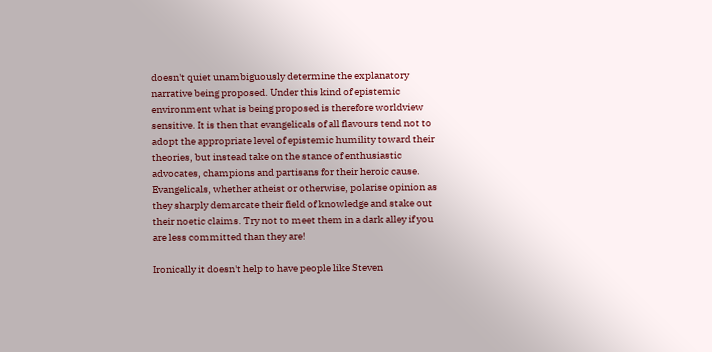doesn't quiet unambiguously determine the explanatory narrative being proposed. Under this kind of epistemic environment what is being proposed is therefore worldview sensitive. It is then that evangelicals of all flavours tend not to adopt the appropriate level of epistemic humility toward their theories, but instead take on the stance of enthusiastic advocates, champions and partisans for their heroic cause. Evangelicals, whether atheist or otherwise, polarise opinion as they sharply demarcate their field of knowledge and stake out their noetic claims. Try not to meet them in a dark alley if you are less committed than they are!

Ironically it doesn't help to have people like Steven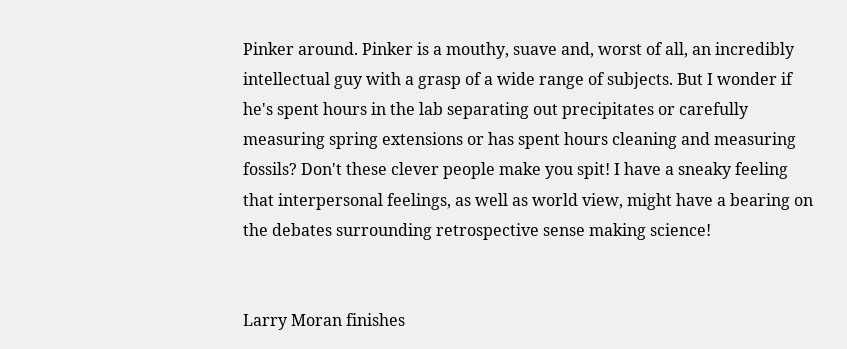Pinker around. Pinker is a mouthy, suave and, worst of all, an incredibly intellectual guy with a grasp of a wide range of subjects. But I wonder if he's spent hours in the lab separating out precipitates or carefully measuring spring extensions or has spent hours cleaning and measuring fossils? Don't these clever people make you spit! I have a sneaky feeling that interpersonal feelings, as well as world view, might have a bearing on the debates surrounding retrospective sense making science!


Larry Moran finishes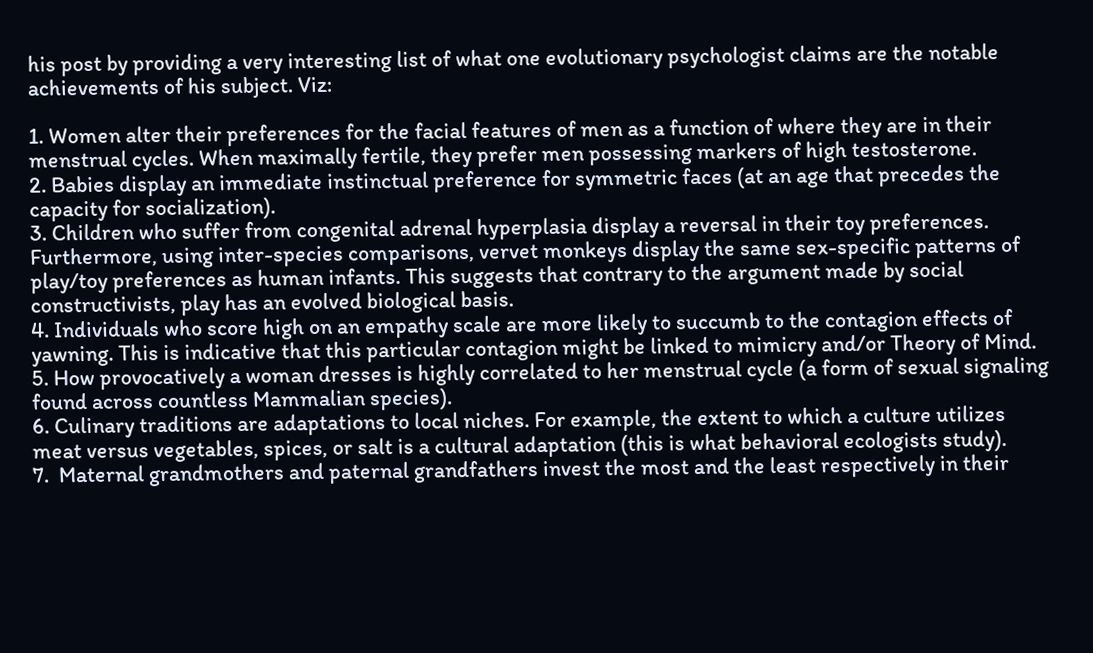his post by providing a very interesting list of what one evolutionary psychologist claims are the notable achievements of his subject. Viz:

1. Women alter their preferences for the facial features of men as a function of where they are in their menstrual cycles. When maximally fertile, they prefer men possessing markers of high testosterone.
2. Babies display an immediate instinctual preference for symmetric faces (at an age that precedes the capacity for socialization).
3. Children who suffer from congenital adrenal hyperplasia display a reversal in their toy preferences. Furthermore, using inter-species comparisons, vervet monkeys display the same sex-specific patterns of play/toy preferences as human infants. This suggests that contrary to the argument made by social constructivists, play has an evolved biological basis.
4. Individuals who score high on an empathy scale are more likely to succumb to the contagion effects of yawning. This is indicative that this particular contagion might be linked to mimicry and/or Theory of Mind.
5. How provocatively a woman dresses is highly correlated to her menstrual cycle (a form of sexual signaling found across countless Mammalian species).
6. Culinary traditions are adaptations to local niches. For example, the extent to which a culture utilizes meat versus vegetables, spices, or salt is a cultural adaptation (this is what behavioral ecologists study).
7.  Maternal grandmothers and paternal grandfathers invest the most and the least respectively in their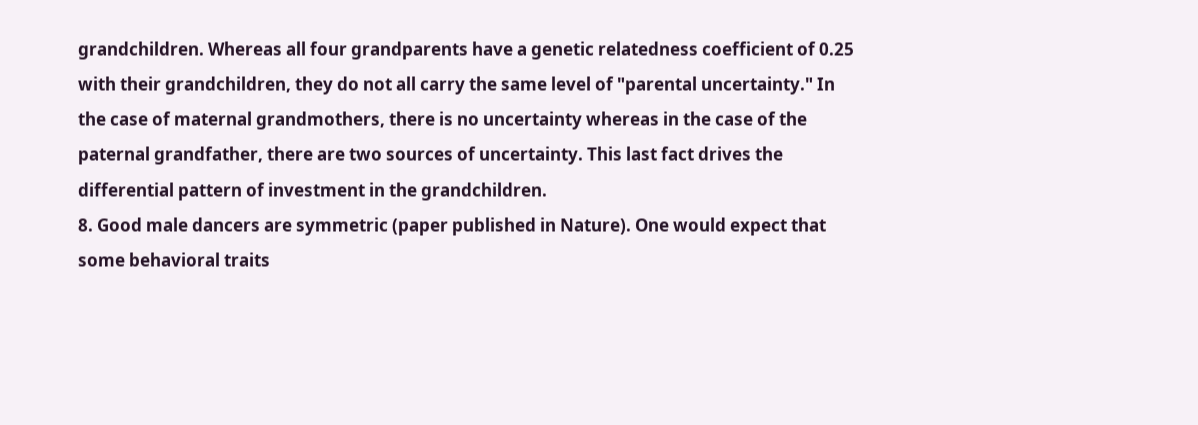grandchildren. Whereas all four grandparents have a genetic relatedness coefficient of 0.25 with their grandchildren, they do not all carry the same level of "parental uncertainty." In the case of maternal grandmothers, there is no uncertainty whereas in the case of the paternal grandfather, there are two sources of uncertainty. This last fact drives the differential pattern of investment in the grandchildren.
8. Good male dancers are symmetric (paper published in Nature). One would expect that some behavioral traits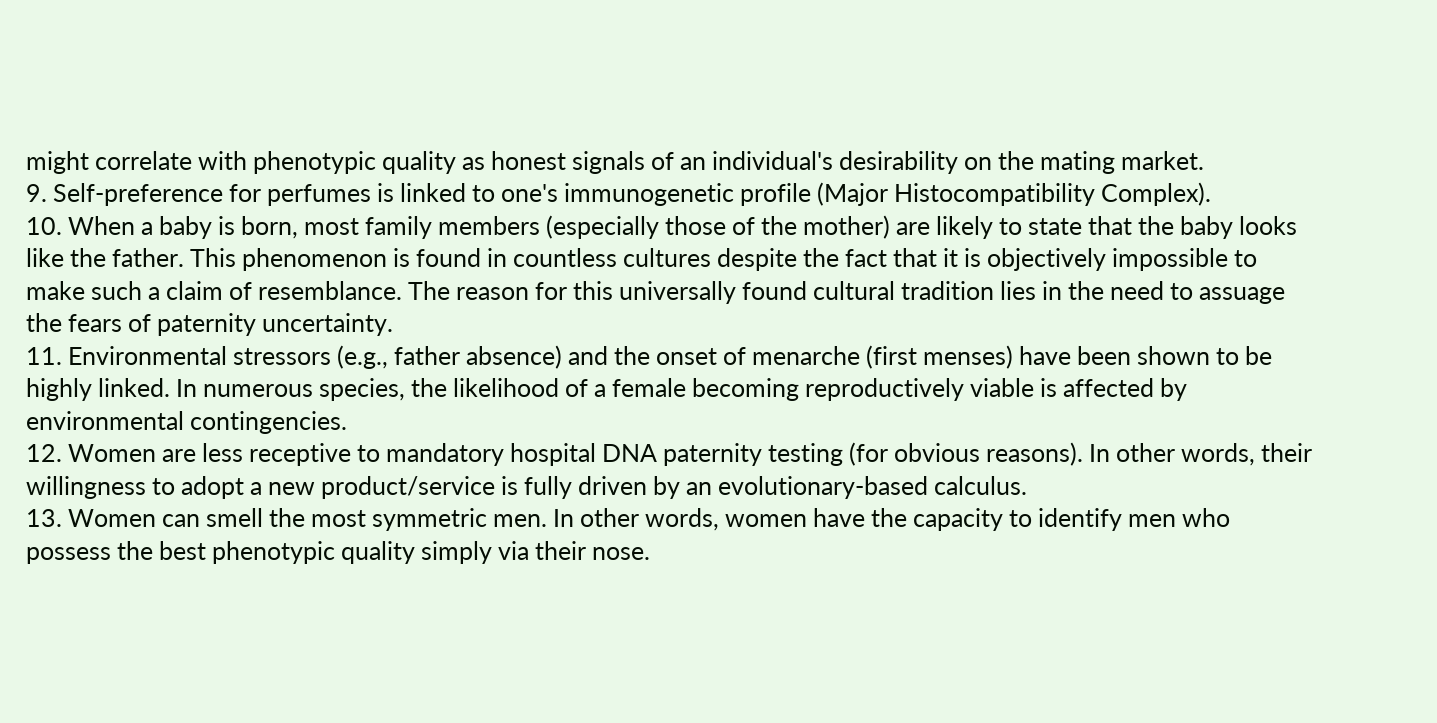might correlate with phenotypic quality as honest signals of an individual's desirability on the mating market.
9. Self-preference for perfumes is linked to one's immunogenetic profile (Major Histocompatibility Complex).
10. When a baby is born, most family members (especially those of the mother) are likely to state that the baby looks like the father. This phenomenon is found in countless cultures despite the fact that it is objectively impossible to make such a claim of resemblance. The reason for this universally found cultural tradition lies in the need to assuage the fears of paternity uncertainty.
11. Environmental stressors (e.g., father absence) and the onset of menarche (first menses) have been shown to be highly linked. In numerous species, the likelihood of a female becoming reproductively viable is affected by environmental contingencies.
12. Women are less receptive to mandatory hospital DNA paternity testing (for obvious reasons). In other words, their willingness to adopt a new product/service is fully driven by an evolutionary-based calculus.
13. Women can smell the most symmetric men. In other words, women have the capacity to identify men who possess the best phenotypic quality simply via their nose.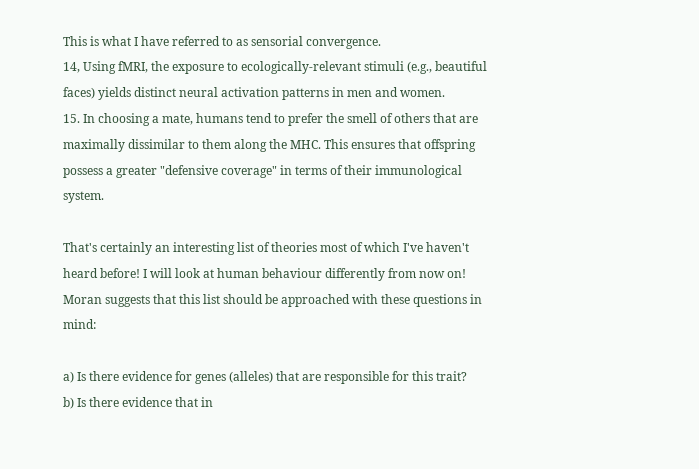This is what I have referred to as sensorial convergence.
14, Using fMRI, the exposure to ecologically-relevant stimuli (e.g., beautiful faces) yields distinct neural activation patterns in men and women.
15. In choosing a mate, humans tend to prefer the smell of others that are maximally dissimilar to them along the MHC. This ensures that offspring possess a greater "defensive coverage" in terms of their immunological system.

That's certainly an interesting list of theories most of which I've haven't heard before! I will look at human behaviour differently from now on! Moran suggests that this list should be approached with these questions in mind:

a) Is there evidence for genes (alleles) that are responsible for this trait?
b) Is there evidence that in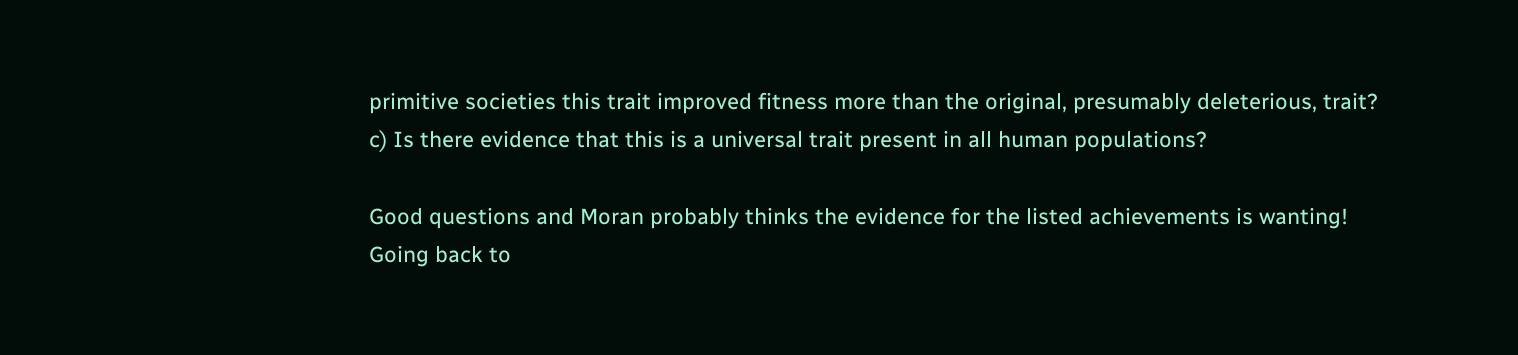primitive societies this trait improved fitness more than the original, presumably deleterious, trait?
c) Is there evidence that this is a universal trait present in all human populations?

Good questions and Moran probably thinks the evidence for the listed achievements is wanting!  Going back to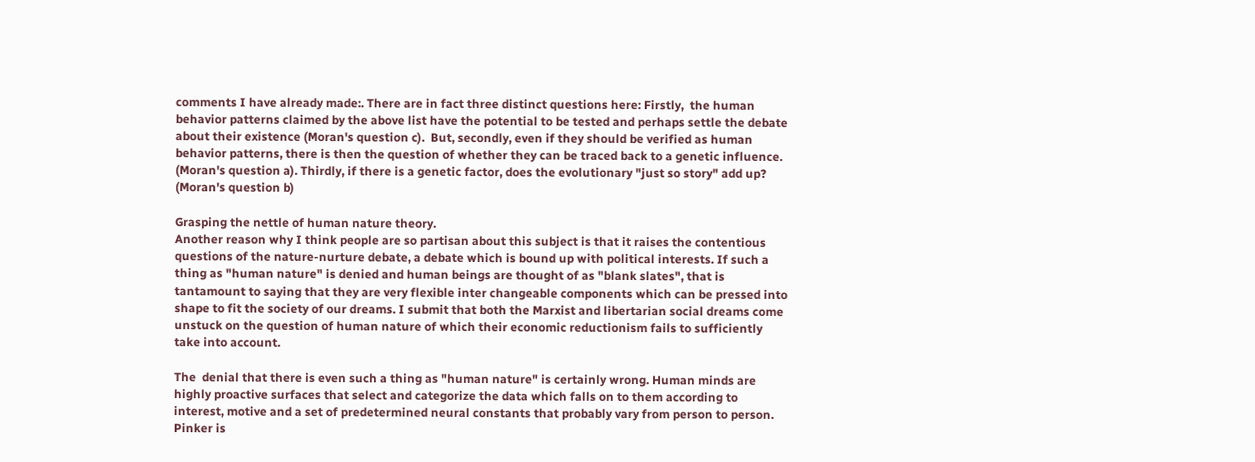comments I have already made:. There are in fact three distinct questions here: Firstly,  the human behavior patterns claimed by the above list have the potential to be tested and perhaps settle the debate about their existence (Moran's question c).  But, secondly, even if they should be verified as human behavior patterns, there is then the question of whether they can be traced back to a genetic influence. (Moran's question a). Thirdly, if there is a genetic factor, does the evolutionary "just so story" add up? (Moran's question b)

Grasping the nettle of human nature theory.
Another reason why I think people are so partisan about this subject is that it raises the contentious questions of the nature-nurture debate, a debate which is bound up with political interests. If such a thing as "human nature" is denied and human beings are thought of as "blank slates", that is tantamount to saying that they are very flexible inter changeable components which can be pressed into shape to fit the society of our dreams. I submit that both the Marxist and libertarian social dreams come unstuck on the question of human nature of which their economic reductionism fails to sufficiently take into account.

The  denial that there is even such a thing as "human nature" is certainly wrong. Human minds are highly proactive surfaces that select and categorize the data which falls on to them according to interest, motive and a set of predetermined neural constants that probably vary from person to person. Pinker is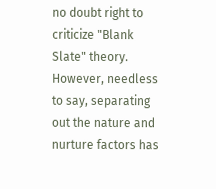no doubt right to criticize "Blank Slate" theory. However, needless to say, separating out the nature and nurture factors has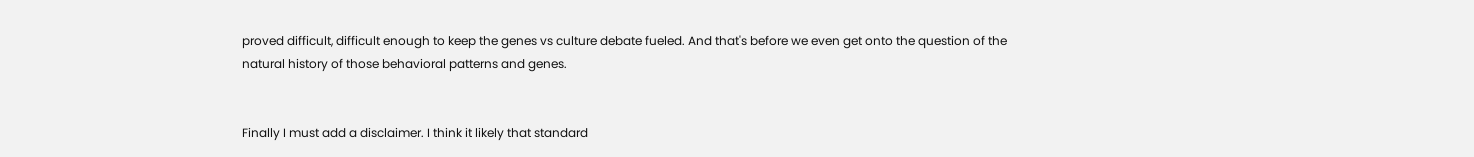proved difficult, difficult enough to keep the genes vs culture debate fueled. And that's before we even get onto the question of the natural history of those behavioral patterns and genes.


Finally I must add a disclaimer. I think it likely that standard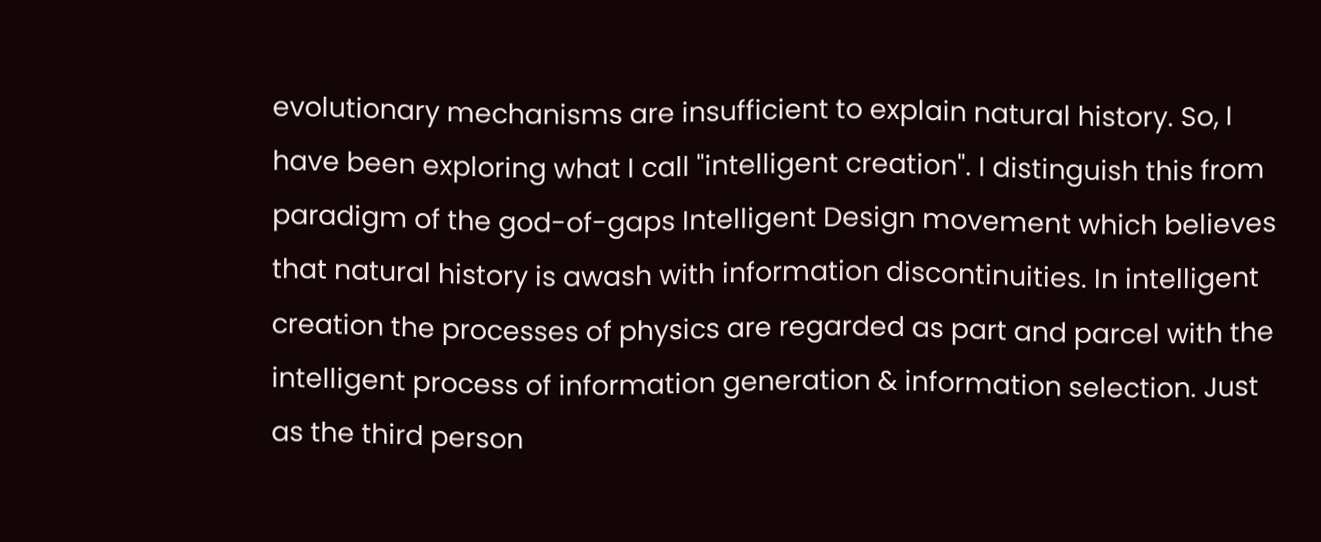evolutionary mechanisms are insufficient to explain natural history. So, I have been exploring what I call "intelligent creation". I distinguish this from paradigm of the god-of-gaps Intelligent Design movement which believes that natural history is awash with information discontinuities. In intelligent creation the processes of physics are regarded as part and parcel with the intelligent process of information generation & information selection. Just as the third person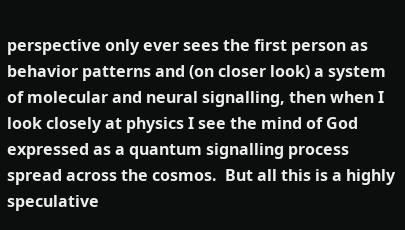perspective only ever sees the first person as behavior patterns and (on closer look) a system of molecular and neural signalling, then when I look closely at physics I see the mind of God expressed as a quantum signalling process spread across the cosmos.  But all this is a highly speculative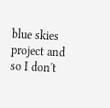blue skies project and so I don't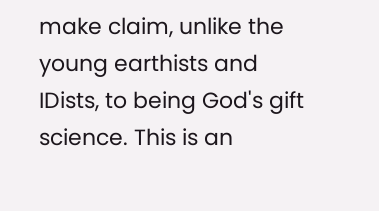make claim, unlike the young earthists and IDists, to being God's gift science. This is an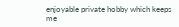enjoyable private hobby which keeps me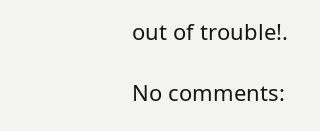out of trouble!.

No comments: